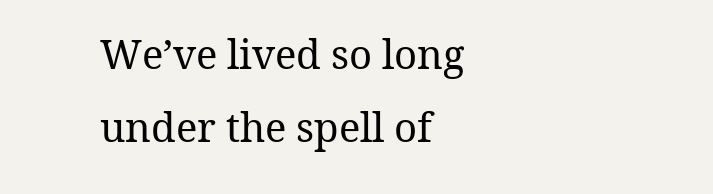We’ve lived so long under the spell of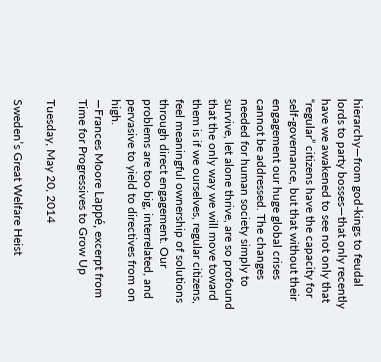hierarchy—from god-kings to feudal lords to party bosses—that only recently have we awakened to see not only that “regular” citizens have the capacity for self-governance, but that without their engagement our huge global crises cannot be addressed. The changes needed for human society simply to survive, let alone thrive, are so profound that the only way we will move toward them is if we ourselves, regular citizens, feel meaningful ownership of solutions through direct engagement. Our problems are too big, interrelated, and pervasive to yield to directives from on high.
—Frances Moore Lappé, excerpt from Time for Progressives to Grow Up

Tuesday, May 20, 2014

Sweden’s Great Welfare Heist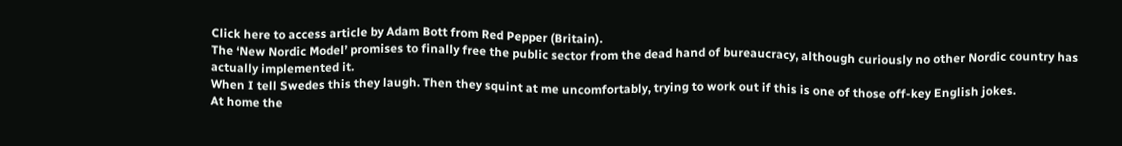Click here to access article by Adam Bott from Red Pepper (Britain).
The ‘New Nordic Model’ promises to finally free the public sector from the dead hand of bureaucracy, although curiously no other Nordic country has actually implemented it.
When I tell Swedes this they laugh. Then they squint at me uncomfortably, trying to work out if this is one of those off-key English jokes.
At home the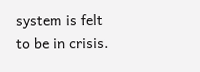system is felt to be in crisis.